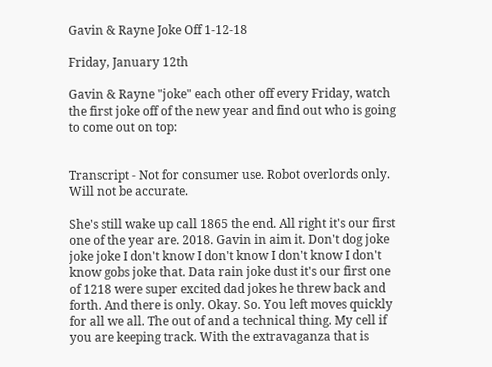Gavin & Rayne Joke Off 1-12-18

Friday, January 12th

Gavin & Rayne "joke" each other off every Friday, watch the first joke off of the new year and find out who is going to come out on top:


Transcript - Not for consumer use. Robot overlords only. Will not be accurate.

She's still wake up call 1865 the end. All right it's our first one of the year are. 2018. Gavin in aim it. Don't dog joke joke joke I don't know I don't know I don't know I don't know gobs joke that. Data rain joke dust it's our first one of 1218 were super excited dad jokes he threw back and forth. And there is only. Okay. So. You left moves quickly for all we all. The out of and a technical thing. My cell if you are keeping track. With the extravaganza that is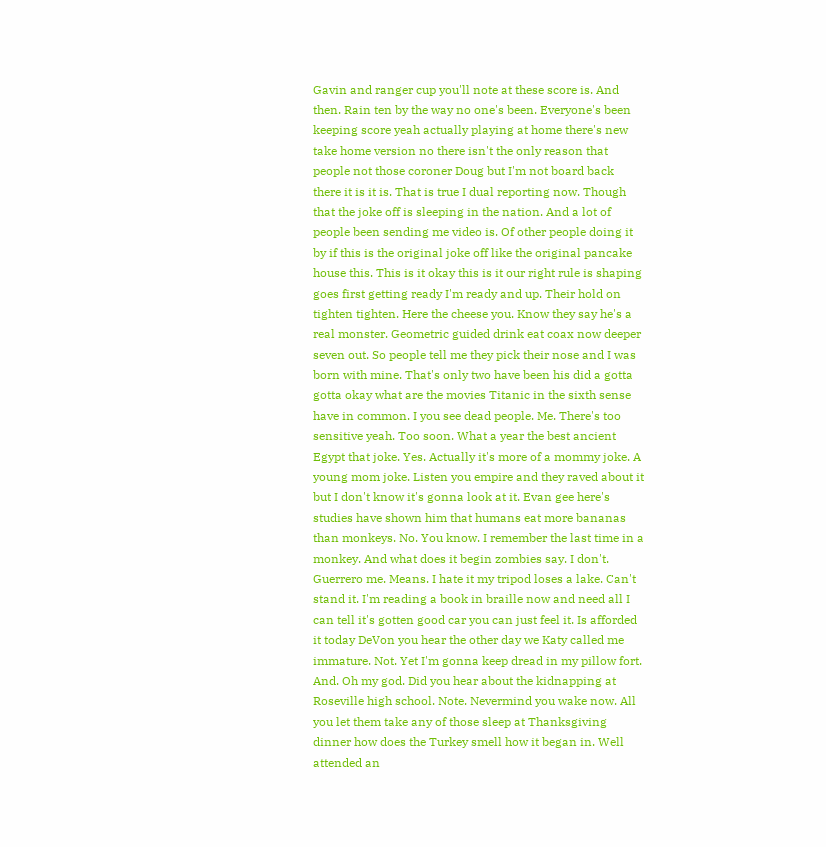Gavin and ranger cup you'll note at these score is. And then. Rain ten by the way no one's been. Everyone's been keeping score yeah actually playing at home there's new take home version no there isn't the only reason that people not those coroner Doug but I'm not board back there it is it is. That is true I dual reporting now. Though that the joke off is sleeping in the nation. And a lot of people been sending me video is. Of other people doing it by if this is the original joke off like the original pancake house this. This is it okay this is it our right rule is shaping goes first getting ready I'm ready and up. Their hold on tighten tighten. Here the cheese you. Know they say he's a real monster. Geometric guided drink eat coax now deeper seven out. So people tell me they pick their nose and I was born with mine. That's only two have been his did a gotta gotta okay what are the movies Titanic in the sixth sense have in common. I you see dead people. Me. There's too sensitive yeah. Too soon. What a year the best ancient Egypt that joke. Yes. Actually it's more of a mommy joke. A young mom joke. Listen you empire and they raved about it but I don't know it's gonna look at it. Evan gee here's studies have shown him that humans eat more bananas than monkeys. No. You know. I remember the last time in a monkey. And what does it begin zombies say. I don't. Guerrero me. Means. I hate it my tripod loses a lake. Can't stand it. I'm reading a book in braille now and need all I can tell it's gotten good car you can just feel it. Is afforded it today DeVon you hear the other day we Katy called me immature. Not. Yet I'm gonna keep dread in my pillow fort. And. Oh my god. Did you hear about the kidnapping at Roseville high school. Note. Nevermind you wake now. All you let them take any of those sleep at Thanksgiving dinner how does the Turkey smell how it began in. Well attended an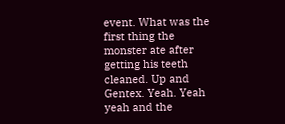event. What was the first thing the monster ate after getting his teeth cleaned. Up and Gentex. Yeah. Yeah yeah and the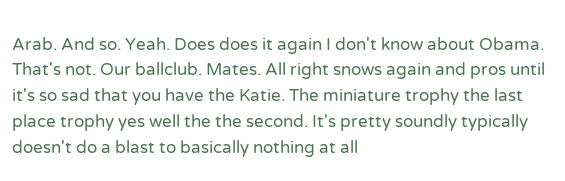Arab. And so. Yeah. Does does it again I don't know about Obama. That's not. Our ballclub. Mates. All right snows again and pros until it's so sad that you have the Katie. The miniature trophy the last place trophy yes well the the second. It's pretty soundly typically doesn't do a blast to basically nothing at all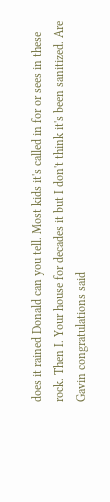does it rained Donald can you tell. Most kids it's called in for or sees in these rock. Then I. Your house for decades it but I don't think it's been sanitized. Are Gavin congratulations said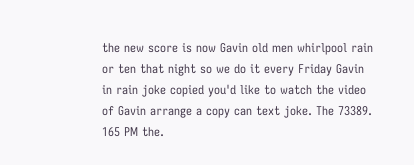the new score is now Gavin old men whirlpool rain or ten that night so we do it every Friday Gavin in rain joke copied you'd like to watch the video of Gavin arrange a copy can text joke. The 73389. 165 PM the.